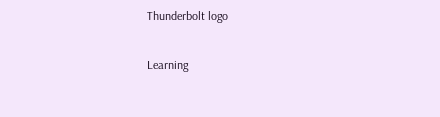Thunderbolt logo

Learning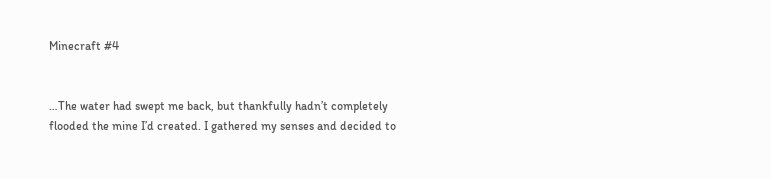Minecraft #4


…The water had swept me back, but thankfully hadn’t completely flooded the mine I’d created. I gathered my senses and decided to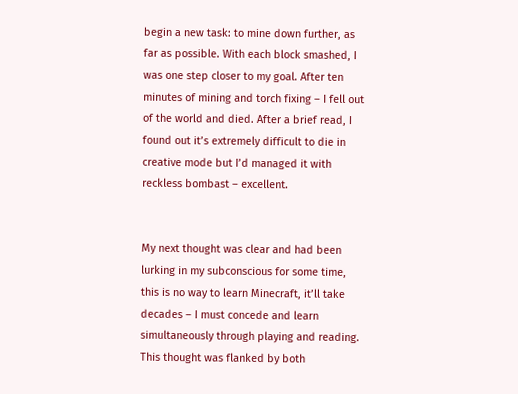begin a new task: to mine down further, as far as possible. With each block smashed, I was one step closer to my goal. After ten minutes of mining and torch fixing – I fell out of the world and died. After a brief read, I found out it’s extremely difficult to die in creative mode but I’d managed it with reckless bombast – excellent.


My next thought was clear and had been lurking in my subconscious for some time, this is no way to learn Minecraft, it’ll take decades – I must concede and learn simultaneously through playing and reading. This thought was flanked by both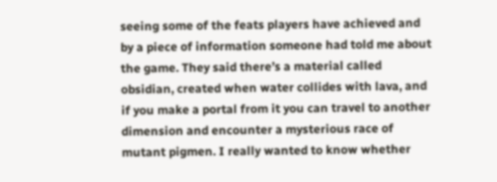seeing some of the feats players have achieved and by a piece of information someone had told me about the game. They said there’s a material called obsidian, created when water collides with lava, and if you make a portal from it you can travel to another dimension and encounter a mysterious race of mutant pigmen. I really wanted to know whether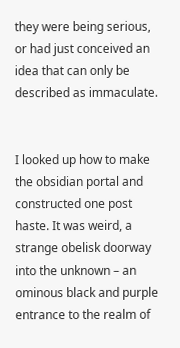they were being serious, or had just conceived an idea that can only be described as immaculate.


I looked up how to make the obsidian portal and constructed one post haste. It was weird, a strange obelisk doorway into the unknown – an ominous black and purple entrance to the realm of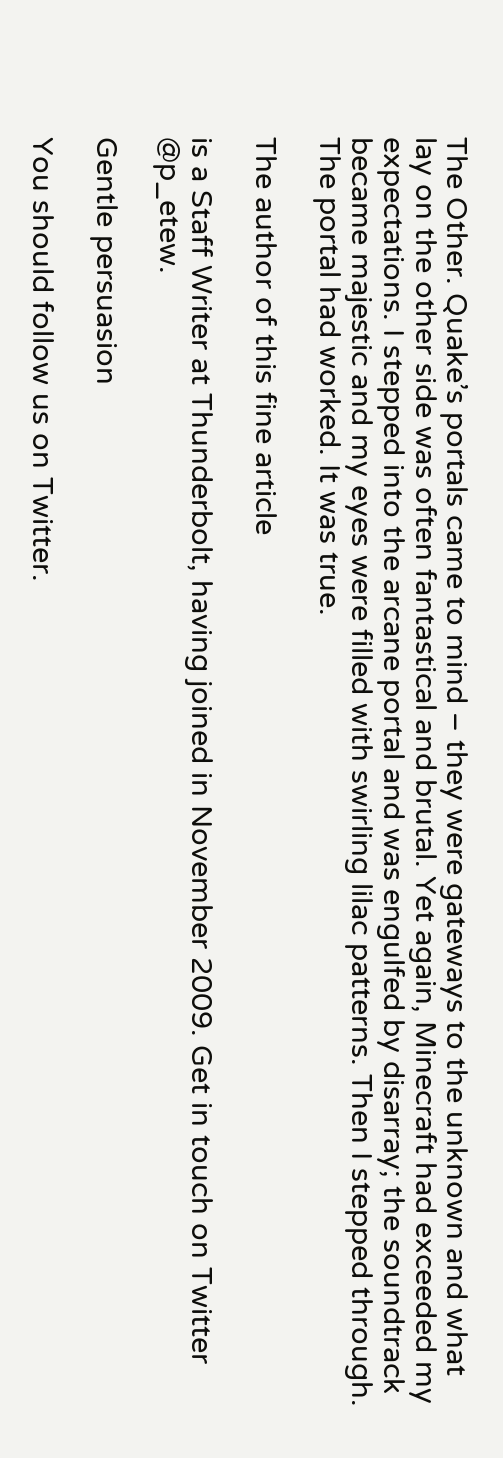The Other. Quake’s portals came to mind – they were gateways to the unknown and what lay on the other side was often fantastical and brutal. Yet again, Minecraft had exceeded my expectations. I stepped into the arcane portal and was engulfed by disarray; the soundtrack became majestic and my eyes were filled with swirling lilac patterns. Then I stepped through. The portal had worked. It was true.

The author of this fine article

is a Staff Writer at Thunderbolt, having joined in November 2009. Get in touch on Twitter @p_etew.

Gentle persuasion

You should follow us on Twitter.